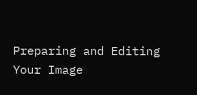Preparing and Editing Your Image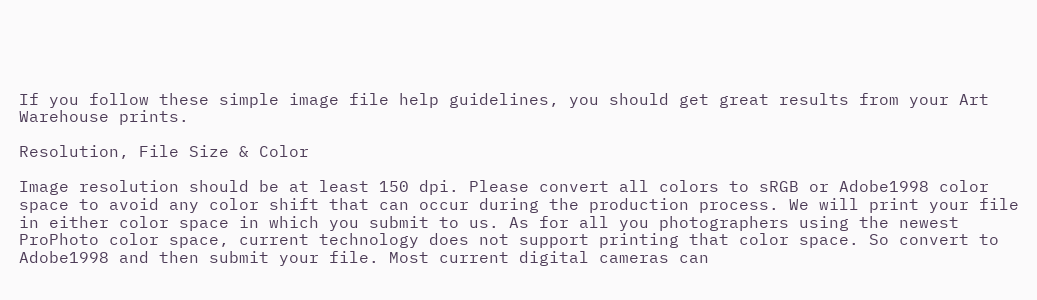If you follow these simple image file help guidelines, you should get great results from your Art Warehouse prints.

Resolution, File Size & Color

Image resolution should be at least 150 dpi. Please convert all colors to sRGB or Adobe1998 color space to avoid any color shift that can occur during the production process. We will print your file in either color space in which you submit to us. As for all you photographers using the newest ProPhoto color space, current technology does not support printing that color space. So convert to Adobe1998 and then submit your file. Most current digital cameras can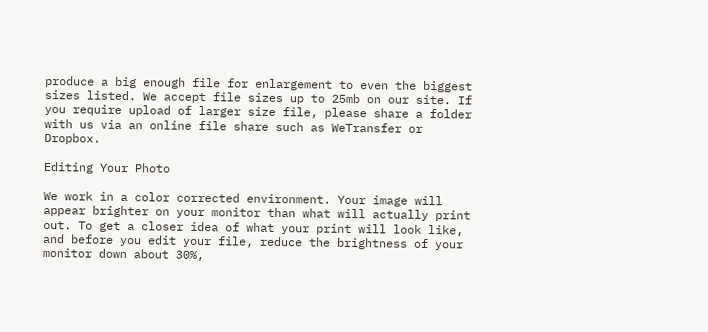produce a big enough file for enlargement to even the biggest sizes listed. We accept file sizes up to 25mb on our site. If you require upload of larger size file, please share a folder with us via an online file share such as WeTransfer or Dropbox.

Editing Your Photo

We work in a color corrected environment. Your image will appear brighter on your monitor than what will actually print out. To get a closer idea of what your print will look like, and before you edit your file, reduce the brightness of your monitor down about 30%,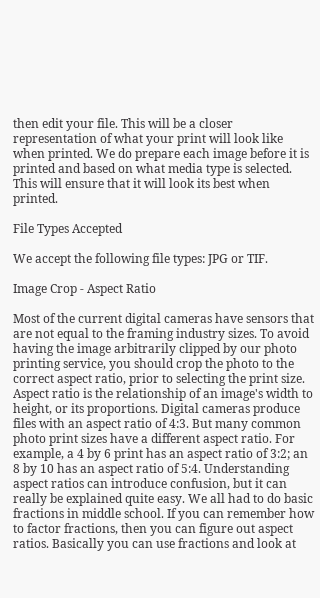then edit your file. This will be a closer representation of what your print will look like when printed. We do prepare each image before it is printed and based on what media type is selected. This will ensure that it will look its best when printed.

File Types Accepted

We accept the following file types: JPG or TIF.

Image Crop - Aspect Ratio

Most of the current digital cameras have sensors that are not equal to the framing industry sizes. To avoid having the image arbitrarily clipped by our photo printing service, you should crop the photo to the correct aspect ratio, prior to selecting the print size. Aspect ratio is the relationship of an image's width to height, or its proportions. Digital cameras produce files with an aspect ratio of 4:3. But many common photo print sizes have a different aspect ratio. For example, a 4 by 6 print has an aspect ratio of 3:2; an 8 by 10 has an aspect ratio of 5:4. Understanding aspect ratios can introduce confusion, but it can really be explained quite easy. We all had to do basic fractions in middle school. If you can remember how to factor fractions, then you can figure out aspect ratios. Basically you can use fractions and look at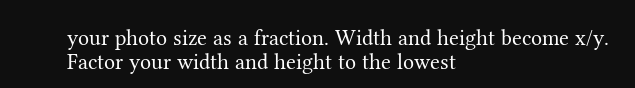your photo size as a fraction. Width and height become x/y. Factor your width and height to the lowest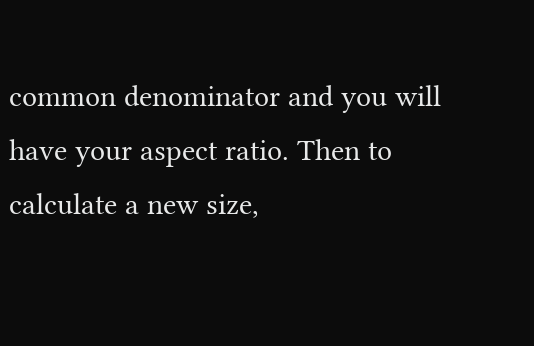common denominator and you will have your aspect ratio. Then to calculate a new size,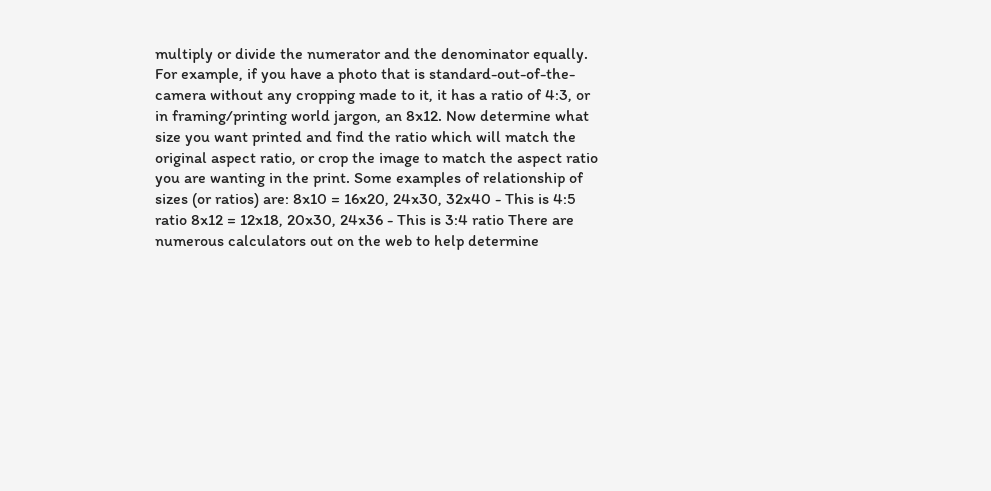multiply or divide the numerator and the denominator equally. For example, if you have a photo that is standard-out-of-the-camera without any cropping made to it, it has a ratio of 4:3, or in framing/printing world jargon, an 8x12. Now determine what size you want printed and find the ratio which will match the original aspect ratio, or crop the image to match the aspect ratio you are wanting in the print. Some examples of relationship of sizes (or ratios) are: 8x10 = 16x20, 24x30, 32x40 - This is 4:5 ratio 8x12 = 12x18, 20x30, 24x36 - This is 3:4 ratio There are numerous calculators out on the web to help determine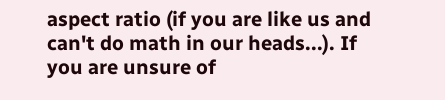aspect ratio (if you are like us and can't do math in our heads...). If you are unsure of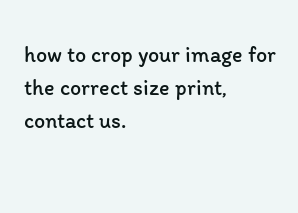how to crop your image for the correct size print, contact us.